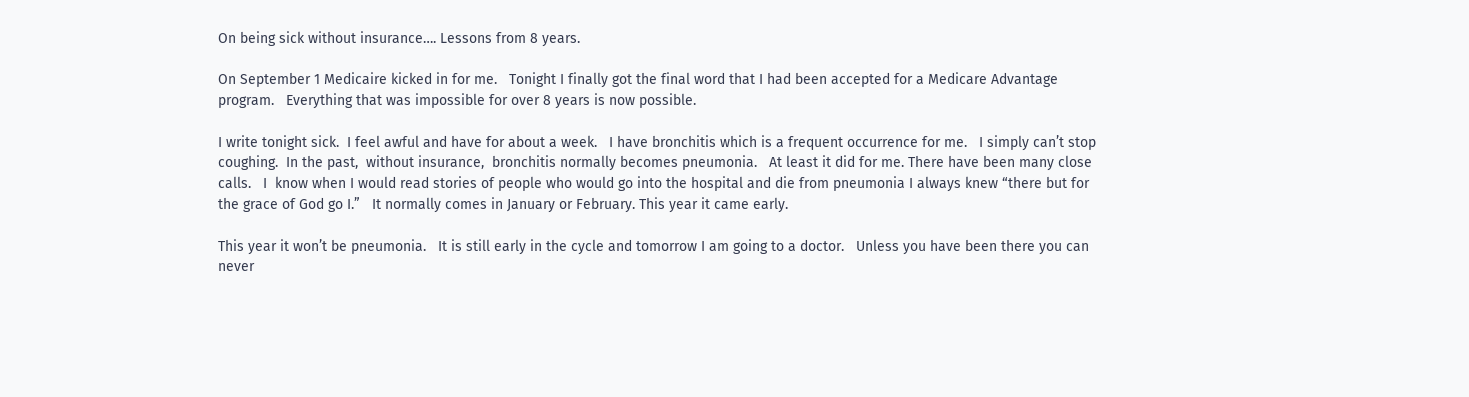On being sick without insurance…. Lessons from 8 years.

On September 1 Medicaire kicked in for me.   Tonight I finally got the final word that I had been accepted for a Medicare Advantage program.   Everything that was impossible for over 8 years is now possible.

I write tonight sick.  I feel awful and have for about a week.   I have bronchitis which is a frequent occurrence for me.   I simply can’t stop coughing.  In the past,  without insurance,  bronchitis normally becomes pneumonia.   At least it did for me. There have been many close calls.   I  know when I would read stories of people who would go into the hospital and die from pneumonia I always knew “there but for the grace of God go I.”   It normally comes in January or February. This year it came early.

This year it won’t be pneumonia.   It is still early in the cycle and tomorrow I am going to a doctor.   Unless you have been there you can never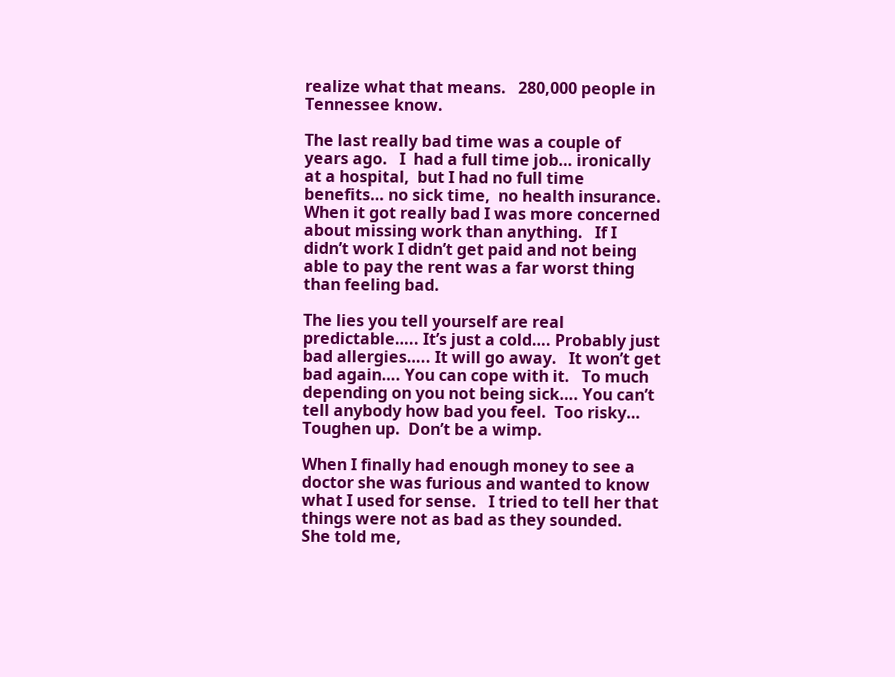realize what that means.   280,000 people in Tennessee know.

The last really bad time was a couple of years ago.   I  had a full time job… ironically at a hospital,  but I had no full time benefits… no sick time,  no health insurance.  When it got really bad I was more concerned about missing work than anything.   If I didn’t work I didn’t get paid and not being able to pay the rent was a far worst thing than feeling bad.

The lies you tell yourself are real predictable….. It’s just a cold…. Probably just bad allergies….. It will go away.   It won’t get bad again…. You can cope with it.   To much depending on you not being sick…. You can’t tell anybody how bad you feel.  Too risky… Toughen up.  Don’t be a wimp.

When I finally had enough money to see a doctor she was furious and wanted to know what I used for sense.   I tried to tell her that things were not as bad as they sounded.   She told me,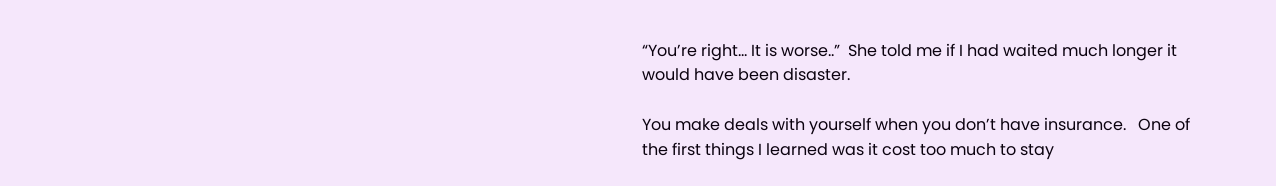“You’re right… It is worse..”  She told me if I had waited much longer it would have been disaster.

You make deals with yourself when you don’t have insurance.   One of the first things I learned was it cost too much to stay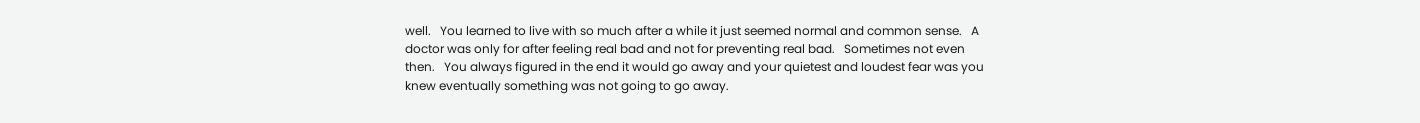well.   You learned to live with so much after a while it just seemed normal and common sense.   A doctor was only for after feeling real bad and not for preventing real bad.   Sometimes not even then.   You always figured in the end it would go away and your quietest and loudest fear was you knew eventually something was not going to go away.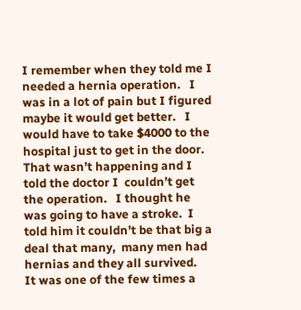I remember when they told me I  needed a hernia operation.   I was in a lot of pain but I figured maybe it would get better.   I would have to take $4000 to the hospital just to get in the door.   That wasn’t happening and I told the doctor I  couldn’t get the operation.   I thought he was going to have a stroke.  I told him it couldn’t be that big a deal that many,  many men had hernias and they all survived.   It was one of the few times a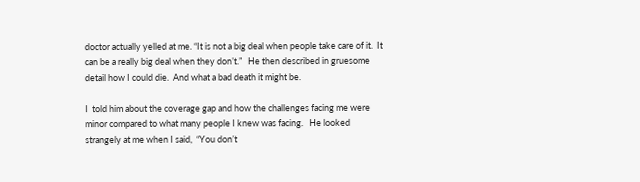doctor actually yelled at me. “It is not a big deal when people take care of it.  It can be a really big deal when they don’t.”   He then described in gruesome detail how I could die.  And what a bad death it might be.

I  told him about the coverage gap and how the challenges facing me were minor compared to what many people I knew was facing.   He looked strangely at me when I said,  “You don’t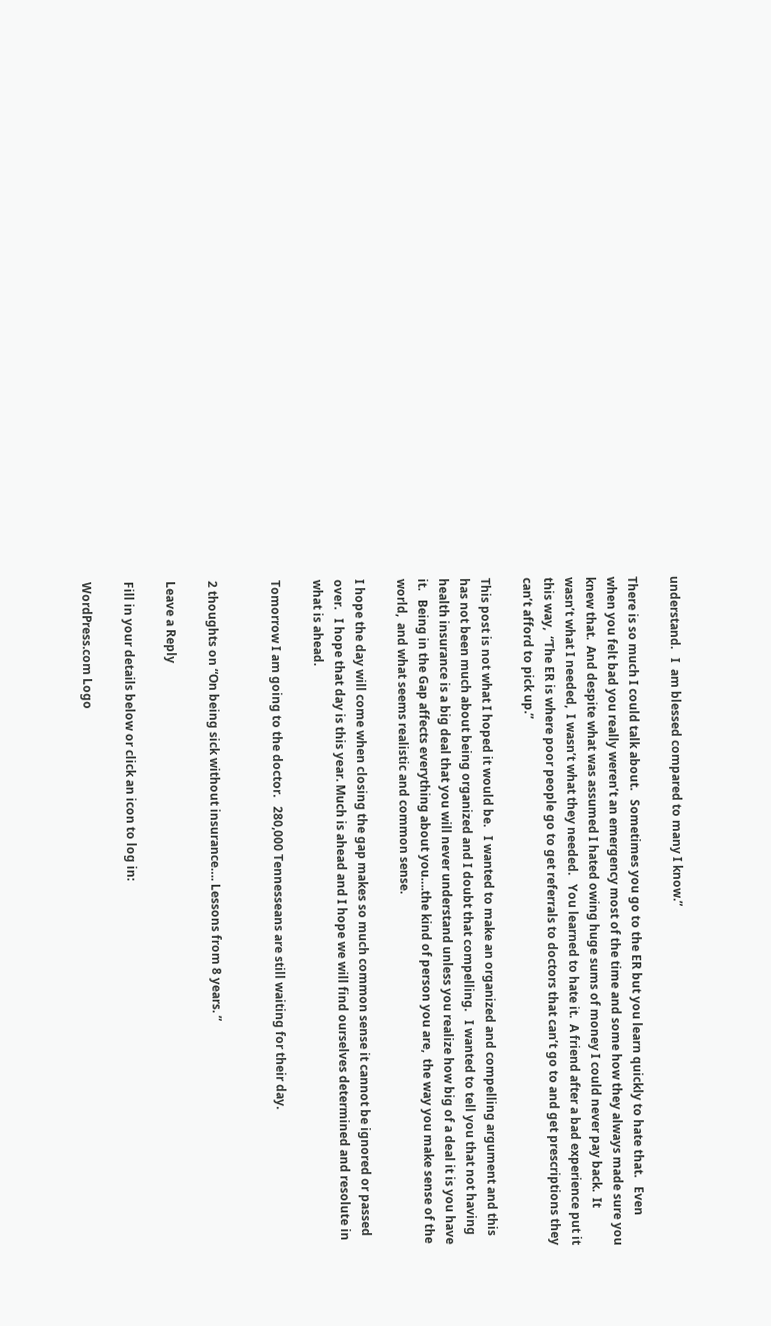understand.   I  am blessed compared to many I know.”

There is so much I could talk about.   Sometimes you go to the ER but you learn quickly to hate that.   Even when you felt bad you really weren’t an emergency most of the time and some how they always made sure you knew that.  And despite what was assumed I hated owing huge sums of money I could never pay back.  It wasn’t what I needed,  I wasn’t what they needed.   You learned to hate it.  A friend after a bad experience put it this way,  “The ER is where poor people go to get referrals to doctors that can’t go to and get prescriptions they can’t afford to pick up.”

This post is not what I hoped it would be.   I wanted to make an organized and compelling argument and this has not been much about being organized and I doubt that compelling.   I wanted to tell you that not having health insurance is a big deal that you will never understand unless you realize how big of a deal it is you have it.   Being in the Gap affects everything about you….the kind of person you are,  the way you make sense of the world,  and what seems realistic and common sense.

I hope the day will come when closing the gap makes so much common sense it cannot be ignored or passed over.   I hope that day is this year. Much is ahead and I hope we will find ourselves determined and resolute in what is ahead.

Tomorrow I am going to the doctor.   280,000 Tennesseans are still waiting for their day.


2 thoughts on “On being sick without insurance…. Lessons from 8 years. ”

Leave a Reply

Fill in your details below or click an icon to log in:

WordPress.com Logo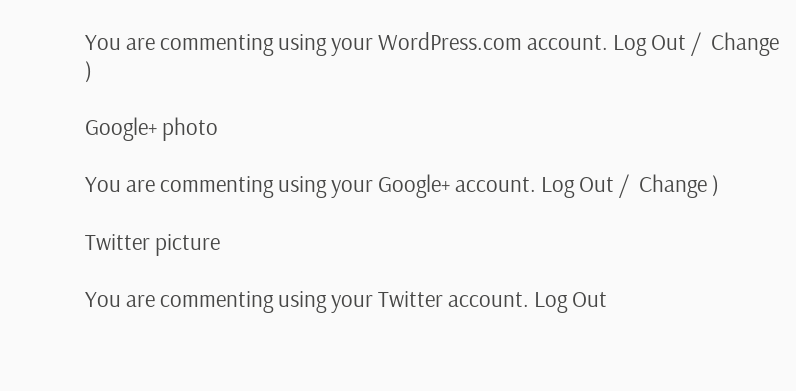You are commenting using your WordPress.com account. Log Out /  Change )

Google+ photo

You are commenting using your Google+ account. Log Out /  Change )

Twitter picture

You are commenting using your Twitter account. Log Out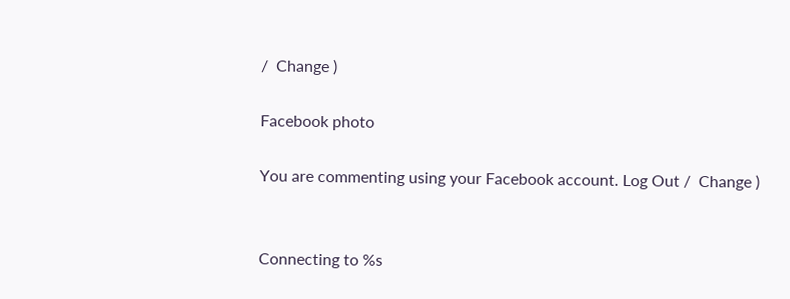/  Change )

Facebook photo

You are commenting using your Facebook account. Log Out /  Change )


Connecting to %s